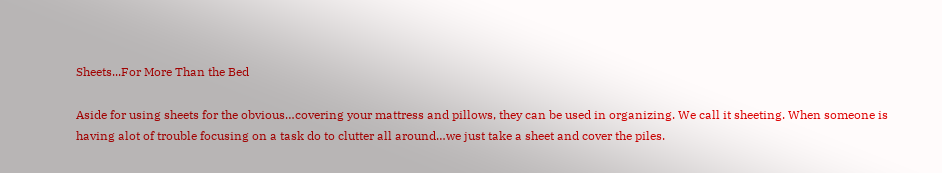Sheets...For More Than the Bed

Aside for using sheets for the obvious…covering your mattress and pillows, they can be used in organizing. We call it sheeting. When someone is having alot of trouble focusing on a task do to clutter all around…we just take a sheet and cover the piles.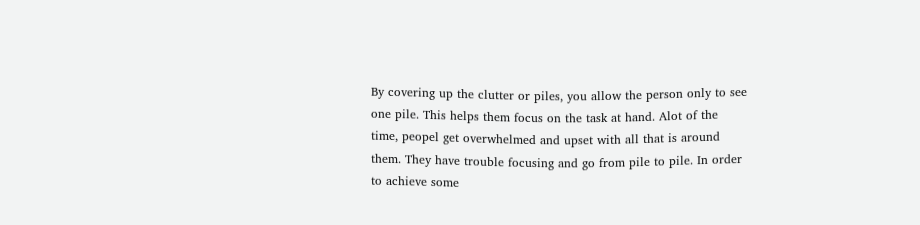By covering up the clutter or piles, you allow the person only to see one pile. This helps them focus on the task at hand. Alot of the time, peopel get overwhelmed and upset with all that is around them. They have trouble focusing and go from pile to pile. In order to achieve some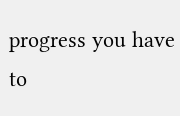progress you have to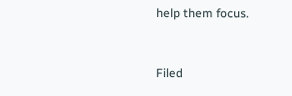help them focus.


Filed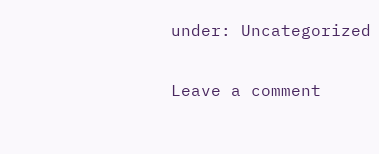under: Uncategorized

Leave a comment